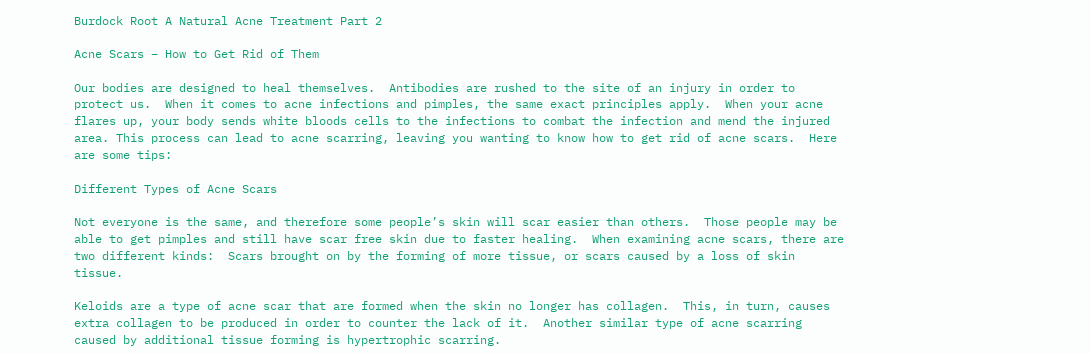Burdock Root A Natural Acne Treatment Part 2

Acne Scars – How to Get Rid of Them

Our bodies are designed to heal themselves.  Antibodies are rushed to the site of an injury in order to protect us.  When it comes to acne infections and pimples, the same exact principles apply.  When your acne flares up, your body sends white bloods cells to the infections to combat the infection and mend the injured area. This process can lead to acne scarring, leaving you wanting to know how to get rid of acne scars.  Here are some tips:

Different Types of Acne Scars

Not everyone is the same, and therefore some people’s skin will scar easier than others.  Those people may be able to get pimples and still have scar free skin due to faster healing.  When examining acne scars, there are two different kinds:  Scars brought on by the forming of more tissue, or scars caused by a loss of skin tissue.

Keloids are a type of acne scar that are formed when the skin no longer has collagen.  This, in turn, causes extra collagen to be produced in order to counter the lack of it.  Another similar type of acne scarring caused by additional tissue forming is hypertrophic scarring.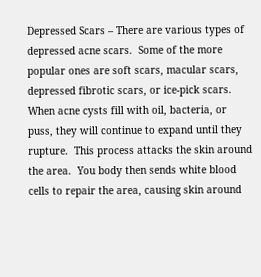Depressed Scars – There are various types of depressed acne scars.  Some of the more popular ones are soft scars, macular scars, depressed fibrotic scars, or ice-pick scars.  When acne cysts fill with oil, bacteria, or puss, they will continue to expand until they rupture.  This process attacks the skin around the area.  You body then sends white blood cells to repair the area, causing skin around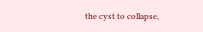the cyst to collapse,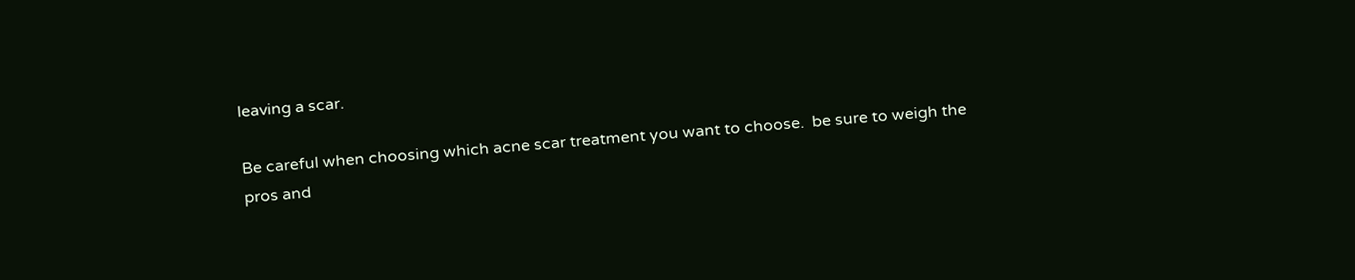leaving a scar.

Be careful when choosing which acne scar treatment you want to choose.  be sure to weigh the pros and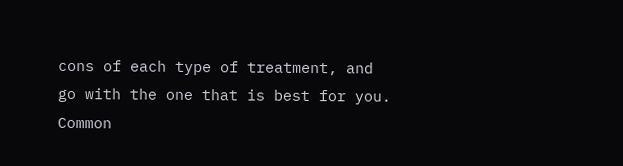cons of each type of treatment, and go with the one that is best for you.  Common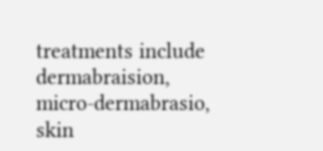treatments include dermabraision, micro-dermabrasio, skin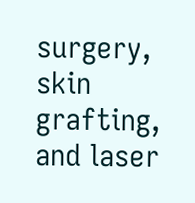surgery, skin grafting, and laser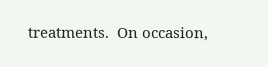treatments.  On occasion,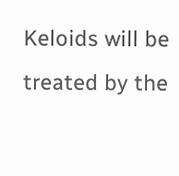Keloids will be treated by the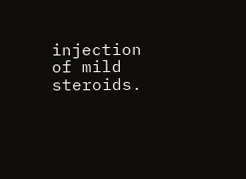injection of mild steroids.